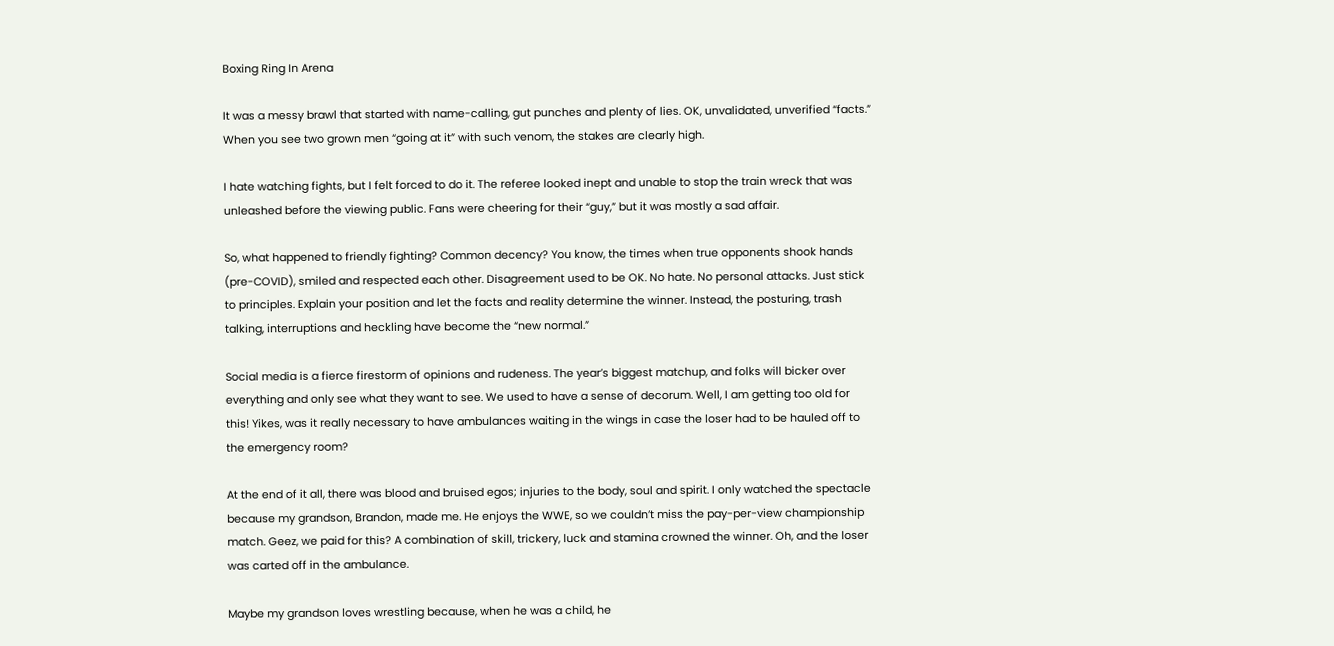Boxing Ring In Arena

It was a messy brawl that started with name-calling, gut punches and plenty of lies. OK, unvalidated, unverified “facts.” When you see two grown men “going at it” with such venom, the stakes are clearly high.

I hate watching fights, but I felt forced to do it. The referee looked inept and unable to stop the train wreck that was unleashed before the viewing public. Fans were cheering for their “guy,” but it was mostly a sad affair.

So, what happened to friendly fighting? Common decency? You know, the times when true opponents shook hands (pre-COVID), smiled and respected each other. Disagreement used to be OK. No hate. No personal attacks. Just stick to principles. Explain your position and let the facts and reality determine the winner. Instead, the posturing, trash talking, interruptions and heckling have become the “new normal.”

Social media is a fierce firestorm of opinions and rudeness. The year’s biggest matchup, and folks will bicker over everything and only see what they want to see. We used to have a sense of decorum. Well, I am getting too old for this! Yikes, was it really necessary to have ambulances waiting in the wings in case the loser had to be hauled off to the emergency room?

At the end of it all, there was blood and bruised egos; injuries to the body, soul and spirit. I only watched the spectacle because my grandson, Brandon, made me. He enjoys the WWE, so we couldn’t miss the pay-per-view championship match. Geez, we paid for this? A combination of skill, trickery, luck and stamina crowned the winner. Oh, and the loser was carted off in the ambulance.

Maybe my grandson loves wrestling because, when he was a child, he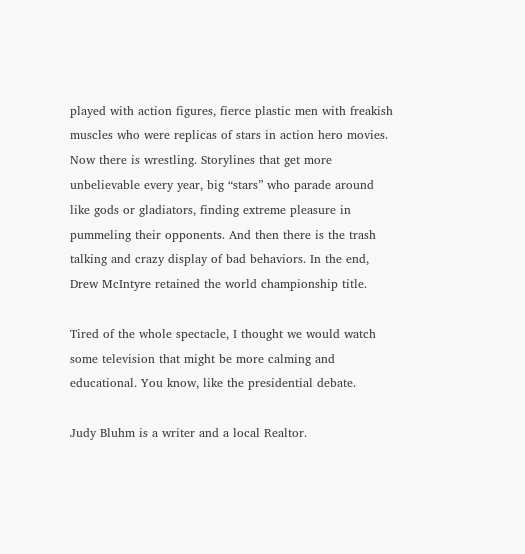played with action figures, fierce plastic men with freakish muscles who were replicas of stars in action hero movies. Now there is wrestling. Storylines that get more unbelievable every year, big “stars” who parade around like gods or gladiators, finding extreme pleasure in pummeling their opponents. And then there is the trash talking and crazy display of bad behaviors. In the end, Drew McIntyre retained the world championship title.

Tired of the whole spectacle, I thought we would watch some television that might be more calming and educational. You know, like the presidential debate.

Judy Bluhm is a writer and a local Realtor.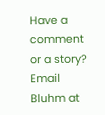Have a comment or a story? Email Bluhm at